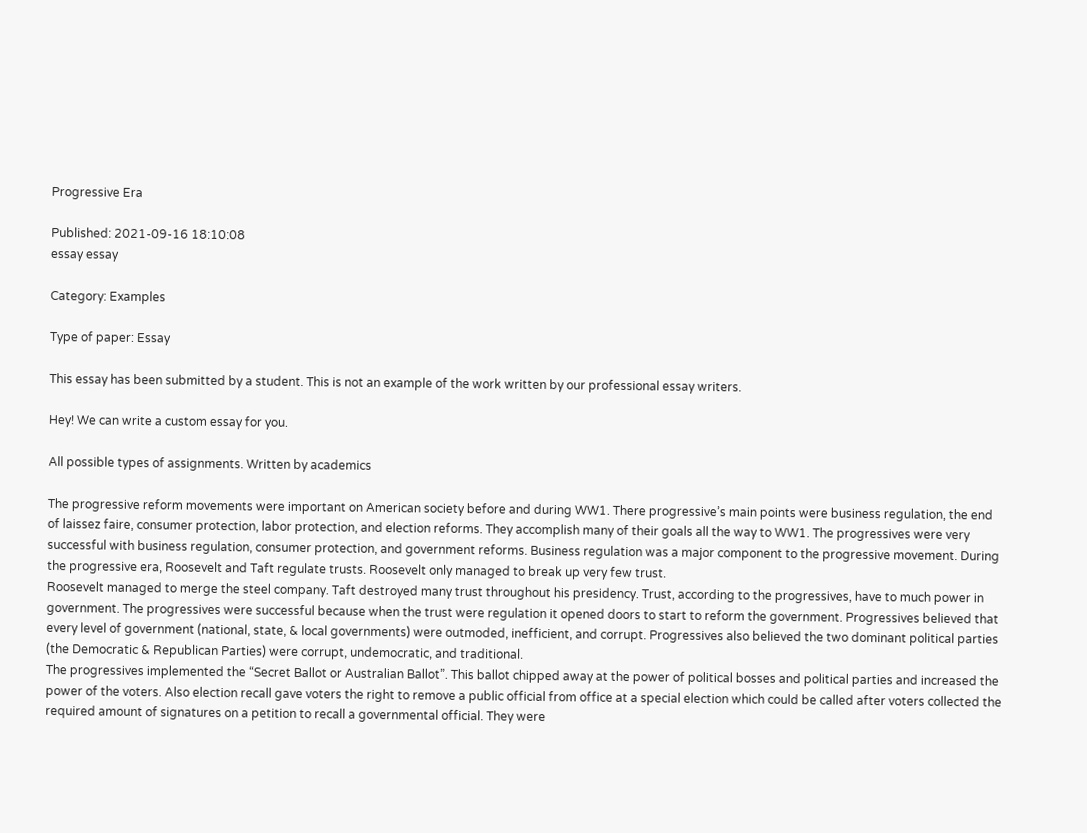Progressive Era

Published: 2021-09-16 18:10:08
essay essay

Category: Examples

Type of paper: Essay

This essay has been submitted by a student. This is not an example of the work written by our professional essay writers.

Hey! We can write a custom essay for you.

All possible types of assignments. Written by academics

The progressive reform movements were important on American society before and during WW1. There progressive’s main points were business regulation, the end of laissez faire, consumer protection, labor protection, and election reforms. They accomplish many of their goals all the way to WW1. The progressives were very successful with business regulation, consumer protection, and government reforms. Business regulation was a major component to the progressive movement. During the progressive era, Roosevelt and Taft regulate trusts. Roosevelt only managed to break up very few trust.
Roosevelt managed to merge the steel company. Taft destroyed many trust throughout his presidency. Trust, according to the progressives, have to much power in government. The progressives were successful because when the trust were regulation it opened doors to start to reform the government. Progressives believed that every level of government (national, state, & local governments) were outmoded, inefficient, and corrupt. Progressives also believed the two dominant political parties (the Democratic & Republican Parties) were corrupt, undemocratic, and traditional.
The progressives implemented the “Secret Ballot or Australian Ballot”. This ballot chipped away at the power of political bosses and political parties and increased the power of the voters. Also election recall gave voters the right to remove a public official from office at a special election which could be called after voters collected the required amount of signatures on a petition to recall a governmental official. They were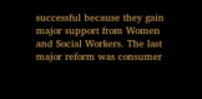successful because they gain major support from Women and Social Workers. The last major reform was consumer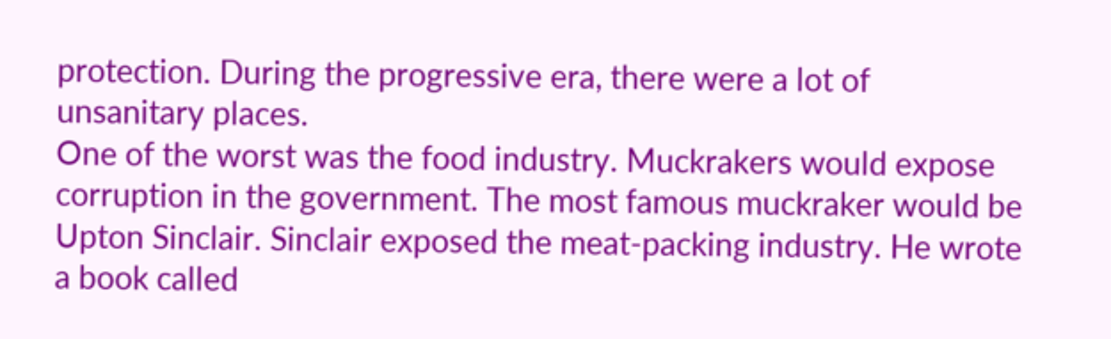protection. During the progressive era, there were a lot of unsanitary places.
One of the worst was the food industry. Muckrakers would expose corruption in the government. The most famous muckraker would be Upton Sinclair. Sinclair exposed the meat-packing industry. He wrote a book called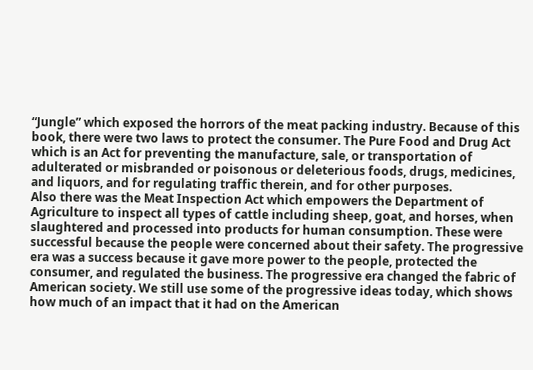“Jungle” which exposed the horrors of the meat packing industry. Because of this book, there were two laws to protect the consumer. The Pure Food and Drug Act which is an Act for preventing the manufacture, sale, or transportation of adulterated or misbranded or poisonous or deleterious foods, drugs, medicines, and liquors, and for regulating traffic therein, and for other purposes.
Also there was the Meat Inspection Act which empowers the Department of Agriculture to inspect all types of cattle including sheep, goat, and horses, when slaughtered and processed into products for human consumption. These were successful because the people were concerned about their safety. The progressive era was a success because it gave more power to the people, protected the consumer, and regulated the business. The progressive era changed the fabric of American society. We still use some of the progressive ideas today, which shows how much of an impact that it had on the American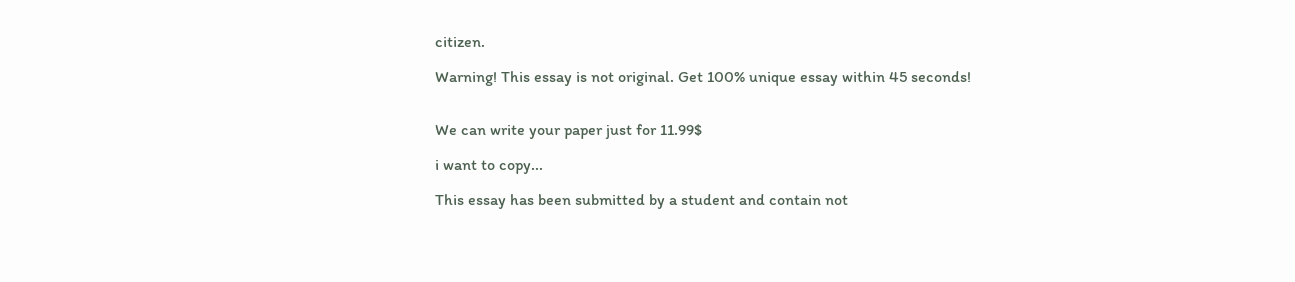citizen.

Warning! This essay is not original. Get 100% unique essay within 45 seconds!


We can write your paper just for 11.99$

i want to copy...

This essay has been submitted by a student and contain not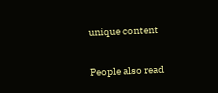unique content

People also read